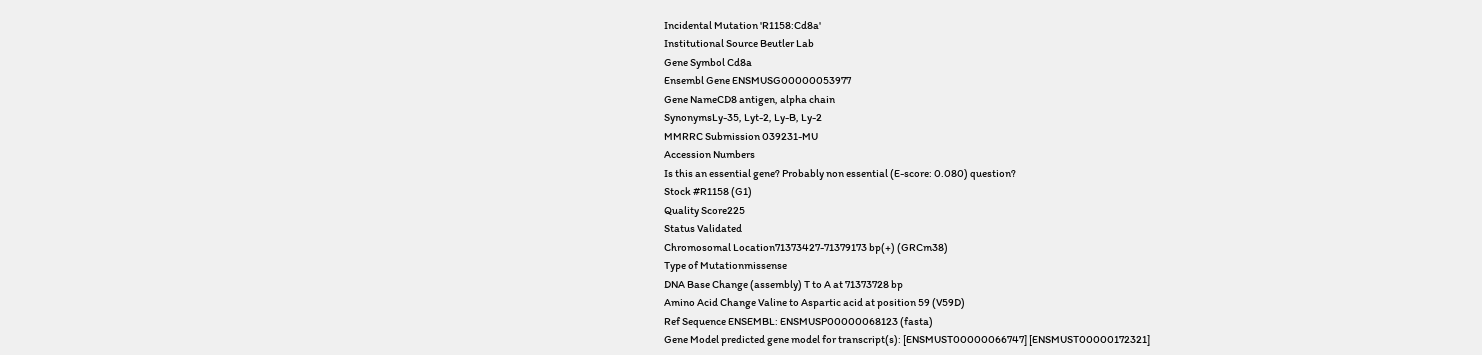Incidental Mutation 'R1158:Cd8a'
Institutional Source Beutler Lab
Gene Symbol Cd8a
Ensembl Gene ENSMUSG00000053977
Gene NameCD8 antigen, alpha chain
SynonymsLy-35, Lyt-2, Ly-B, Ly-2
MMRRC Submission 039231-MU
Accession Numbers
Is this an essential gene? Probably non essential (E-score: 0.080) question?
Stock #R1158 (G1)
Quality Score225
Status Validated
Chromosomal Location71373427-71379173 bp(+) (GRCm38)
Type of Mutationmissense
DNA Base Change (assembly) T to A at 71373728 bp
Amino Acid Change Valine to Aspartic acid at position 59 (V59D)
Ref Sequence ENSEMBL: ENSMUSP00000068123 (fasta)
Gene Model predicted gene model for transcript(s): [ENSMUST00000066747] [ENSMUST00000172321]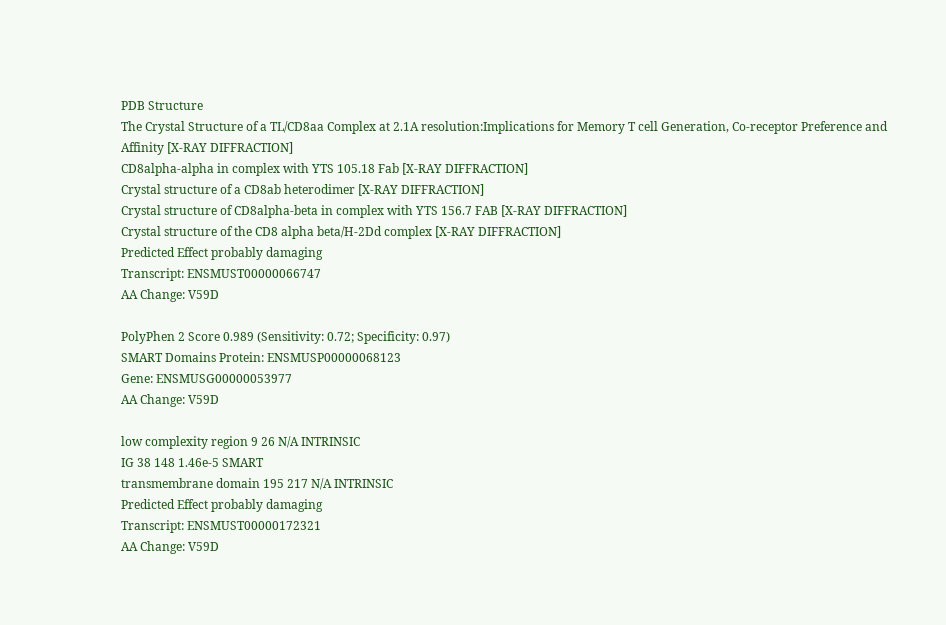PDB Structure
The Crystal Structure of a TL/CD8aa Complex at 2.1A resolution:Implications for Memory T cell Generation, Co-receptor Preference and Affinity [X-RAY DIFFRACTION]
CD8alpha-alpha in complex with YTS 105.18 Fab [X-RAY DIFFRACTION]
Crystal structure of a CD8ab heterodimer [X-RAY DIFFRACTION]
Crystal structure of CD8alpha-beta in complex with YTS 156.7 FAB [X-RAY DIFFRACTION]
Crystal structure of the CD8 alpha beta/H-2Dd complex [X-RAY DIFFRACTION]
Predicted Effect probably damaging
Transcript: ENSMUST00000066747
AA Change: V59D

PolyPhen 2 Score 0.989 (Sensitivity: 0.72; Specificity: 0.97)
SMART Domains Protein: ENSMUSP00000068123
Gene: ENSMUSG00000053977
AA Change: V59D

low complexity region 9 26 N/A INTRINSIC
IG 38 148 1.46e-5 SMART
transmembrane domain 195 217 N/A INTRINSIC
Predicted Effect probably damaging
Transcript: ENSMUST00000172321
AA Change: V59D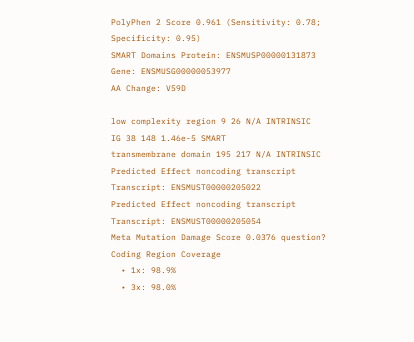PolyPhen 2 Score 0.961 (Sensitivity: 0.78; Specificity: 0.95)
SMART Domains Protein: ENSMUSP00000131873
Gene: ENSMUSG00000053977
AA Change: V59D

low complexity region 9 26 N/A INTRINSIC
IG 38 148 1.46e-5 SMART
transmembrane domain 195 217 N/A INTRINSIC
Predicted Effect noncoding transcript
Transcript: ENSMUST00000205022
Predicted Effect noncoding transcript
Transcript: ENSMUST00000205054
Meta Mutation Damage Score 0.0376 question?
Coding Region Coverage
  • 1x: 98.9%
  • 3x: 98.0%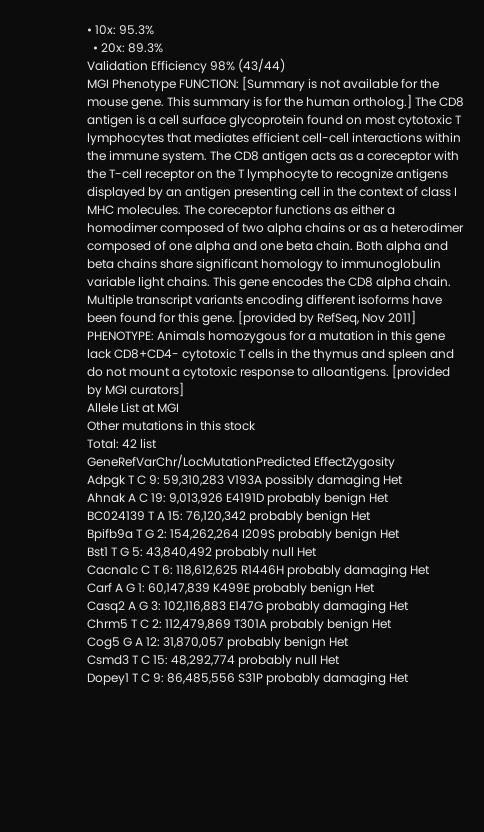• 10x: 95.3%
  • 20x: 89.3%
Validation Efficiency 98% (43/44)
MGI Phenotype FUNCTION: [Summary is not available for the mouse gene. This summary is for the human ortholog.] The CD8 antigen is a cell surface glycoprotein found on most cytotoxic T lymphocytes that mediates efficient cell-cell interactions within the immune system. The CD8 antigen acts as a coreceptor with the T-cell receptor on the T lymphocyte to recognize antigens displayed by an antigen presenting cell in the context of class I MHC molecules. The coreceptor functions as either a homodimer composed of two alpha chains or as a heterodimer composed of one alpha and one beta chain. Both alpha and beta chains share significant homology to immunoglobulin variable light chains. This gene encodes the CD8 alpha chain. Multiple transcript variants encoding different isoforms have been found for this gene. [provided by RefSeq, Nov 2011]
PHENOTYPE: Animals homozygous for a mutation in this gene lack CD8+CD4- cytotoxic T cells in the thymus and spleen and do not mount a cytotoxic response to alloantigens. [provided by MGI curators]
Allele List at MGI
Other mutations in this stock
Total: 42 list
GeneRefVarChr/LocMutationPredicted EffectZygosity
Adpgk T C 9: 59,310,283 V193A possibly damaging Het
Ahnak A C 19: 9,013,926 E4191D probably benign Het
BC024139 T A 15: 76,120,342 probably benign Het
Bpifb9a T G 2: 154,262,264 I209S probably benign Het
Bst1 T G 5: 43,840,492 probably null Het
Cacna1c C T 6: 118,612,625 R1446H probably damaging Het
Carf A G 1: 60,147,839 K499E probably benign Het
Casq2 A G 3: 102,116,883 E147G probably damaging Het
Chrm5 T C 2: 112,479,869 T301A probably benign Het
Cog5 G A 12: 31,870,057 probably benign Het
Csmd3 T C 15: 48,292,774 probably null Het
Dopey1 T C 9: 86,485,556 S31P probably damaging Het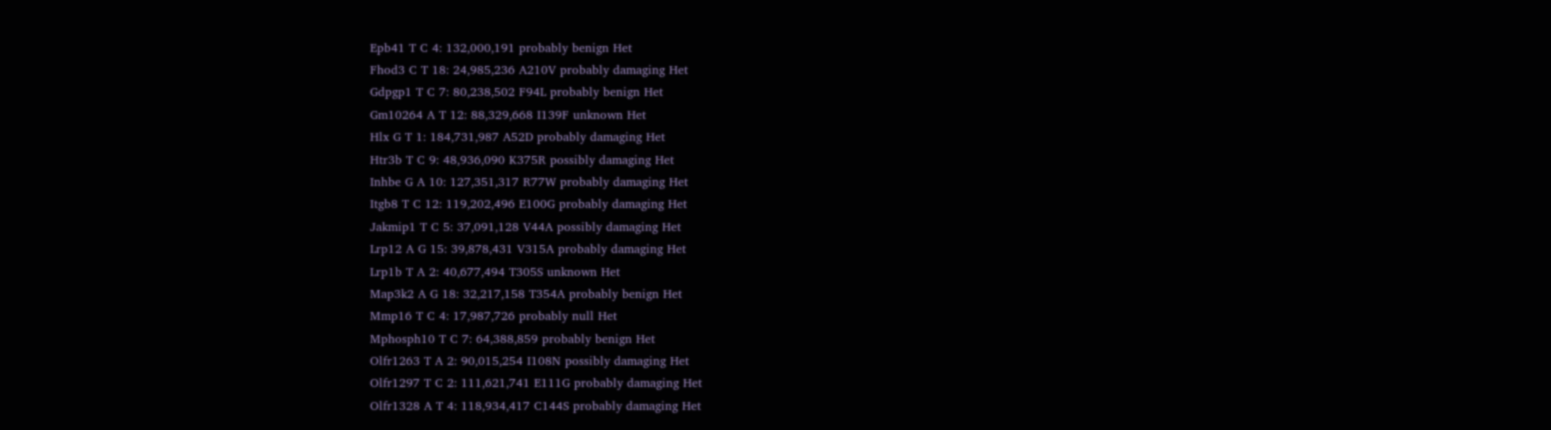Epb41 T C 4: 132,000,191 probably benign Het
Fhod3 C T 18: 24,985,236 A210V probably damaging Het
Gdpgp1 T C 7: 80,238,502 F94L probably benign Het
Gm10264 A T 12: 88,329,668 I139F unknown Het
Hlx G T 1: 184,731,987 A52D probably damaging Het
Htr3b T C 9: 48,936,090 K375R possibly damaging Het
Inhbe G A 10: 127,351,317 R77W probably damaging Het
Itgb8 T C 12: 119,202,496 E100G probably damaging Het
Jakmip1 T C 5: 37,091,128 V44A possibly damaging Het
Lrp12 A G 15: 39,878,431 V315A probably damaging Het
Lrp1b T A 2: 40,677,494 T305S unknown Het
Map3k2 A G 18: 32,217,158 T354A probably benign Het
Mmp16 T C 4: 17,987,726 probably null Het
Mphosph10 T C 7: 64,388,859 probably benign Het
Olfr1263 T A 2: 90,015,254 I108N possibly damaging Het
Olfr1297 T C 2: 111,621,741 E111G probably damaging Het
Olfr1328 A T 4: 118,934,417 C144S probably damaging Het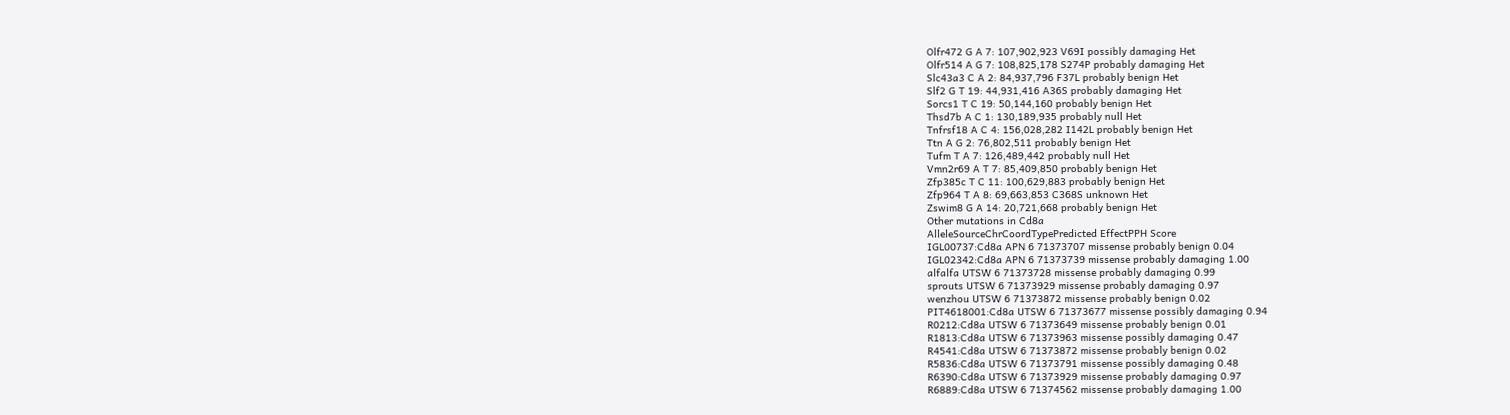Olfr472 G A 7: 107,902,923 V69I possibly damaging Het
Olfr514 A G 7: 108,825,178 S274P probably damaging Het
Slc43a3 C A 2: 84,937,796 F37L probably benign Het
Slf2 G T 19: 44,931,416 A36S probably damaging Het
Sorcs1 T C 19: 50,144,160 probably benign Het
Thsd7b A C 1: 130,189,935 probably null Het
Tnfrsf18 A C 4: 156,028,282 I142L probably benign Het
Ttn A G 2: 76,802,511 probably benign Het
Tufm T A 7: 126,489,442 probably null Het
Vmn2r69 A T 7: 85,409,850 probably benign Het
Zfp385c T C 11: 100,629,883 probably benign Het
Zfp964 T A 8: 69,663,853 C368S unknown Het
Zswim8 G A 14: 20,721,668 probably benign Het
Other mutations in Cd8a
AlleleSourceChrCoordTypePredicted EffectPPH Score
IGL00737:Cd8a APN 6 71373707 missense probably benign 0.04
IGL02342:Cd8a APN 6 71373739 missense probably damaging 1.00
alfalfa UTSW 6 71373728 missense probably damaging 0.99
sprouts UTSW 6 71373929 missense probably damaging 0.97
wenzhou UTSW 6 71373872 missense probably benign 0.02
PIT4618001:Cd8a UTSW 6 71373677 missense possibly damaging 0.94
R0212:Cd8a UTSW 6 71373649 missense probably benign 0.01
R1813:Cd8a UTSW 6 71373963 missense possibly damaging 0.47
R4541:Cd8a UTSW 6 71373872 missense probably benign 0.02
R5836:Cd8a UTSW 6 71373791 missense possibly damaging 0.48
R6390:Cd8a UTSW 6 71373929 missense probably damaging 0.97
R6889:Cd8a UTSW 6 71374562 missense probably damaging 1.00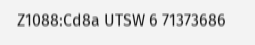Z1088:Cd8a UTSW 6 71373686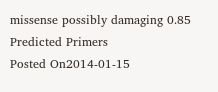missense possibly damaging 0.85
Predicted Primers
Posted On2014-01-15